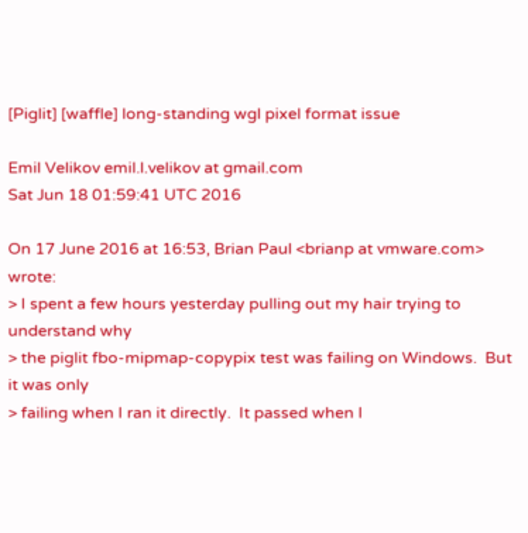[Piglit] [waffle] long-standing wgl pixel format issue

Emil Velikov emil.l.velikov at gmail.com
Sat Jun 18 01:59:41 UTC 2016

On 17 June 2016 at 16:53, Brian Paul <brianp at vmware.com> wrote:
> I spent a few hours yesterday pulling out my hair trying to understand why
> the piglit fbo-mipmap-copypix test was failing on Windows.  But it was only
> failing when I ran it directly.  It passed when I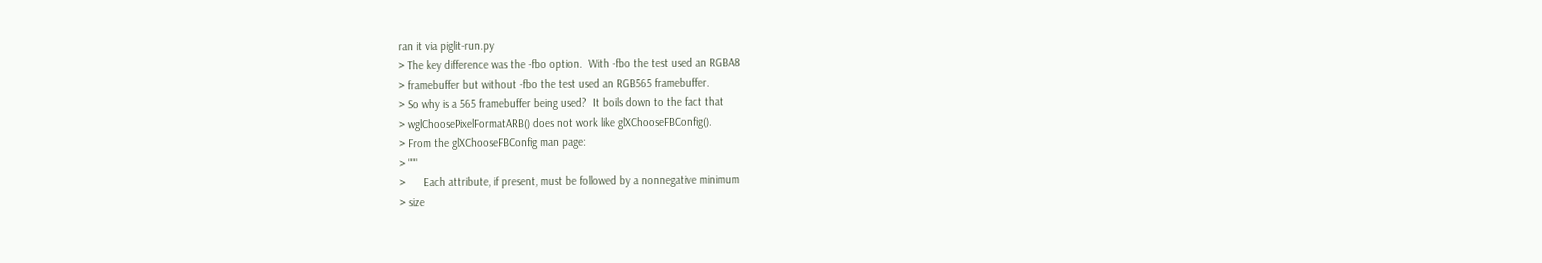ran it via piglit-run.py
> The key difference was the -fbo option.  With -fbo the test used an RGBA8
> framebuffer but without -fbo the test used an RGB565 framebuffer.
> So why is a 565 framebuffer being used?  It boils down to the fact that
> wglChoosePixelFormatARB() does not work like glXChooseFBConfig().
> From the glXChooseFBConfig man page:
> """
>      Each attribute, if present, must be followed by a nonnegative minimum
> size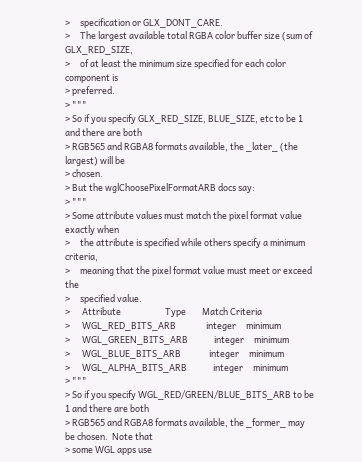>     specification or GLX_DONT_CARE.
>     The largest available total RGBA color buffer size (sum of GLX_RED_SIZE,
>     of at least the minimum size specified for each color component is
> preferred.
> """
> So if you specify GLX_RED_SIZE, BLUE_SIZE, etc to be 1 and there are both
> RGB565 and RGBA8 formats available, the _later_ (the largest) will be
> chosen.
> But the wglChoosePixelFormatARB docs say:
> """
> Some attribute values must match the pixel format value exactly when
>     the attribute is specified while others specify a minimum criteria,
>     meaning that the pixel format value must meet or exceed the
>     specified value.
>      Attribute                      Type        Match Criteria
>      WGL_RED_BITS_ARB               integer     minimum
>      WGL_GREEN_BITS_ARB             integer     minimum
>      WGL_BLUE_BITS_ARB              integer     minimum
>      WGL_ALPHA_BITS_ARB             integer     minimum
> """
> So if you specify WGL_RED/GREEN/BLUE_BITS_ARB to be 1 and there are both
> RGB565 and RGBA8 formats available, the _former_ may be chosen.  Note that
> some WGL apps use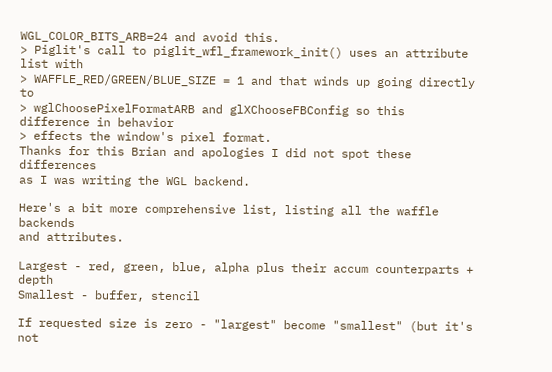WGL_COLOR_BITS_ARB=24 and avoid this.
> Piglit's call to piglit_wfl_framework_init() uses an attribute list with
> WAFFLE_RED/GREEN/BLUE_SIZE = 1 and that winds up going directly to
> wglChoosePixelFormatARB and glXChooseFBConfig so this difference in behavior
> effects the window's pixel format.
Thanks for this Brian and apologies I did not spot these differences
as I was writing the WGL backend.

Here's a bit more comprehensive list, listing all the waffle backends
and attributes.

Largest - red, green, blue, alpha plus their accum counterparts + depth
Smallest - buffer, stencil

If requested size is zero - "largest" become "smallest" (but it's not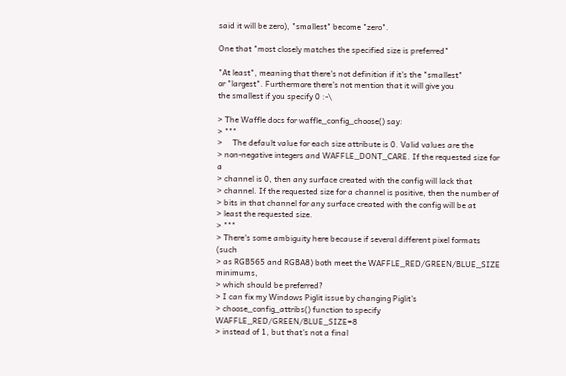said it will be zero), "smallest" become "zero".

One that "most closely matches the specified size is preferred"

"At least", meaning that there's not definition if it's the "smallest"
or "largest". Furthermore there's not mention that it will give you
the smallest if you specify 0 :-\

> The Waffle docs for waffle_config_choose() say:
> """
>     The default value for each size attribute is 0. Valid values are the
> non-negative integers and WAFFLE_DONT_CARE. If the requested size for a
> channel is 0, then any surface created with the config will lack that
> channel. If the requested size for a channel is positive, then the number of
> bits in that channel for any surface created with the config will be at
> least the requested size.
> """
> There's some ambiguity here because if several different pixel formats (such
> as RGB565 and RGBA8) both meet the WAFFLE_RED/GREEN/BLUE_SIZE minimums,
> which should be preferred?
> I can fix my Windows Piglit issue by changing Piglit's
> choose_config_attribs() function to specify WAFFLE_RED/GREEN/BLUE_SIZE=8
> instead of 1, but that's not a final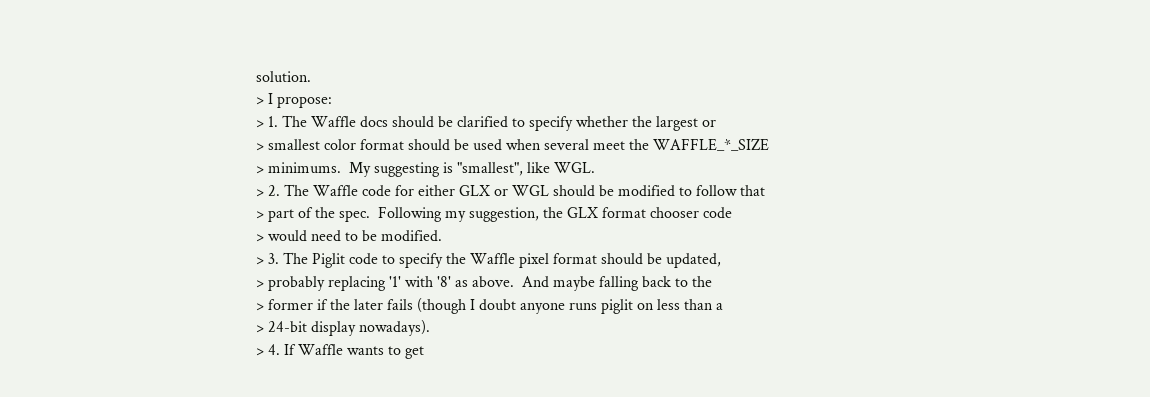solution.
> I propose:
> 1. The Waffle docs should be clarified to specify whether the largest or
> smallest color format should be used when several meet the WAFFLE_*_SIZE
> minimums.  My suggesting is "smallest", like WGL.
> 2. The Waffle code for either GLX or WGL should be modified to follow that
> part of the spec.  Following my suggestion, the GLX format chooser code
> would need to be modified.
> 3. The Piglit code to specify the Waffle pixel format should be updated,
> probably replacing '1' with '8' as above.  And maybe falling back to the
> former if the later fails (though I doubt anyone runs piglit on less than a
> 24-bit display nowadays).
> 4. If Waffle wants to get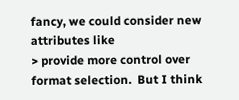fancy, we could consider new attributes like
> provide more control over format selection.  But I think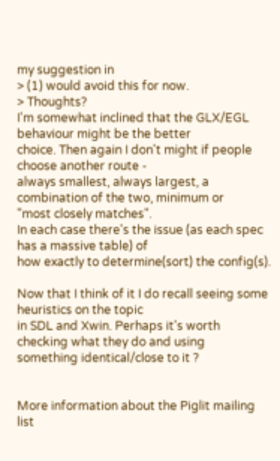my suggestion in
> (1) would avoid this for now.
> Thoughts?
I'm somewhat inclined that the GLX/EGL behaviour might be the better
choice. Then again I don't might if people choose another route -
always smallest, always largest, a combination of the two, minimum or
"most closely matches".
In each case there's the issue (as each spec has a massive table) of
how exactly to determine(sort) the config(s).

Now that I think of it I do recall seeing some heuristics on the topic
in SDL and Xwin. Perhaps it's worth checking what they do and using
something identical/close to it ?


More information about the Piglit mailing list